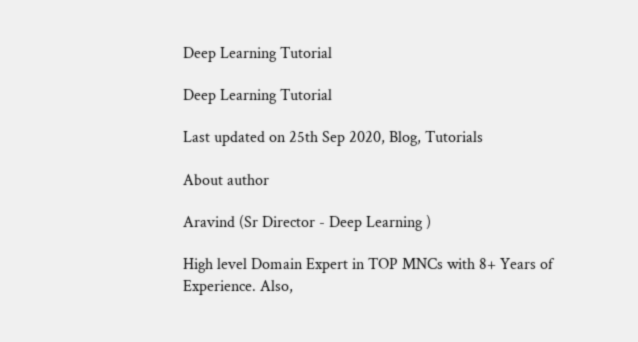Deep Learning Tutorial

Deep Learning Tutorial

Last updated on 25th Sep 2020, Blog, Tutorials

About author

Aravind (Sr Director - Deep Learning )

High level Domain Expert in TOP MNCs with 8+ Years of Experience. Also,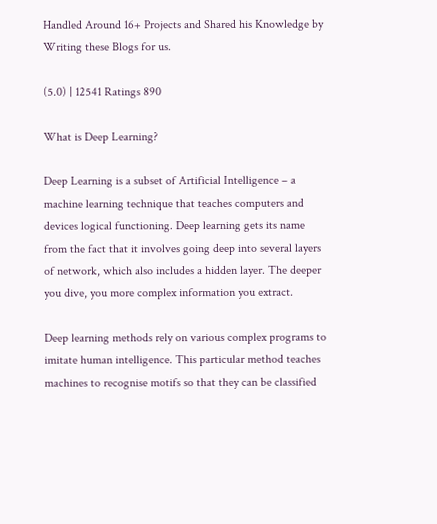Handled Around 16+ Projects and Shared his Knowledge by Writing these Blogs for us.

(5.0) | 12541 Ratings 890

What is Deep Learning?

Deep Learning is a subset of Artificial Intelligence – a machine learning technique that teaches computers and devices logical functioning. Deep learning gets its name from the fact that it involves going deep into several layers of network, which also includes a hidden layer. The deeper you dive, you more complex information you extract.

Deep learning methods rely on various complex programs to imitate human intelligence. This particular method teaches machines to recognise motifs so that they can be classified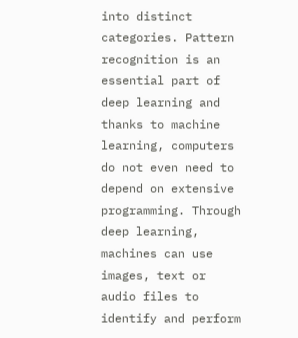into distinct categories. Pattern recognition is an essential part of deep learning and thanks to machine learning, computers do not even need to depend on extensive programming. Through deep learning, machines can use images, text or audio files to identify and perform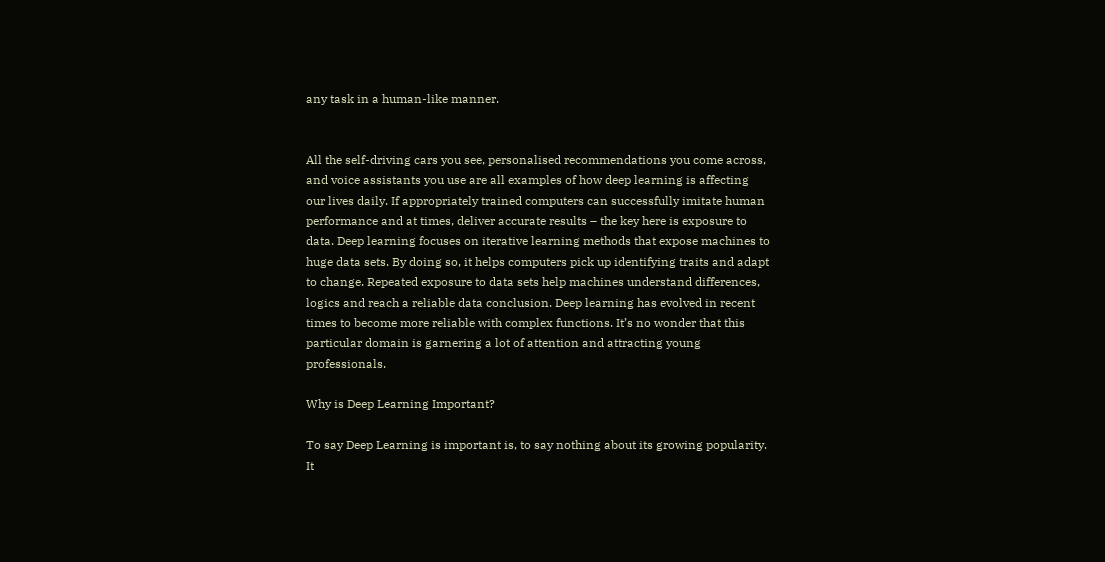any task in a human-like manner.


All the self-driving cars you see, personalised recommendations you come across, and voice assistants you use are all examples of how deep learning is affecting our lives daily. If appropriately trained computers can successfully imitate human performance and at times, deliver accurate results – the key here is exposure to data. Deep learning focuses on iterative learning methods that expose machines to huge data sets. By doing so, it helps computers pick up identifying traits and adapt to change. Repeated exposure to data sets help machines understand differences, logics and reach a reliable data conclusion. Deep learning has evolved in recent times to become more reliable with complex functions. It’s no wonder that this particular domain is garnering a lot of attention and attracting young professionals.

Why is Deep Learning Important?

To say Deep Learning is important is, to say nothing about its growing popularity. It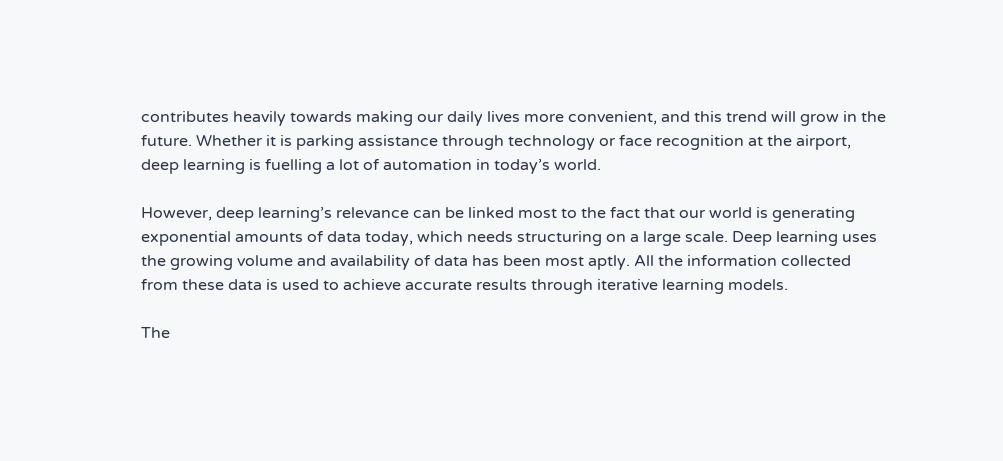contributes heavily towards making our daily lives more convenient, and this trend will grow in the future. Whether it is parking assistance through technology or face recognition at the airport, deep learning is fuelling a lot of automation in today’s world.

However, deep learning’s relevance can be linked most to the fact that our world is generating exponential amounts of data today, which needs structuring on a large scale. Deep learning uses the growing volume and availability of data has been most aptly. All the information collected from these data is used to achieve accurate results through iterative learning models.

The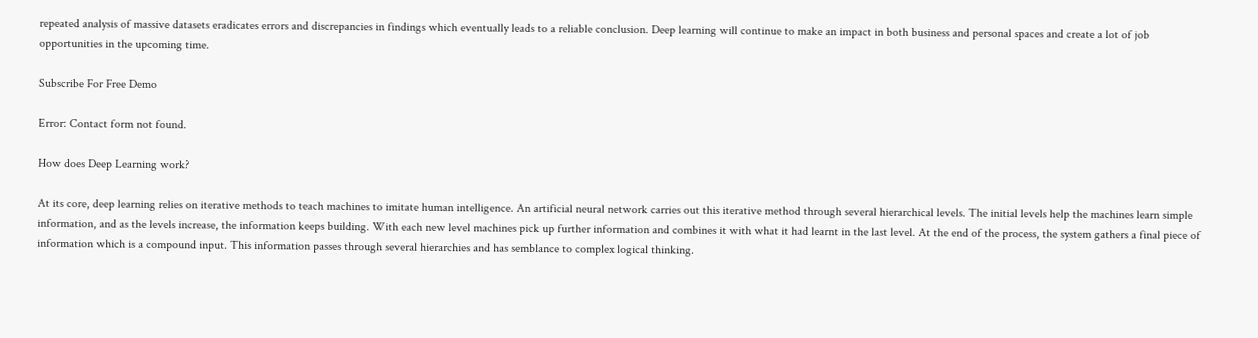repeated analysis of massive datasets eradicates errors and discrepancies in findings which eventually leads to a reliable conclusion. Deep learning will continue to make an impact in both business and personal spaces and create a lot of job opportunities in the upcoming time.

Subscribe For Free Demo

Error: Contact form not found.

How does Deep Learning work?

At its core, deep learning relies on iterative methods to teach machines to imitate human intelligence. An artificial neural network carries out this iterative method through several hierarchical levels. The initial levels help the machines learn simple information, and as the levels increase, the information keeps building. With each new level machines pick up further information and combines it with what it had learnt in the last level. At the end of the process, the system gathers a final piece of information which is a compound input. This information passes through several hierarchies and has semblance to complex logical thinking.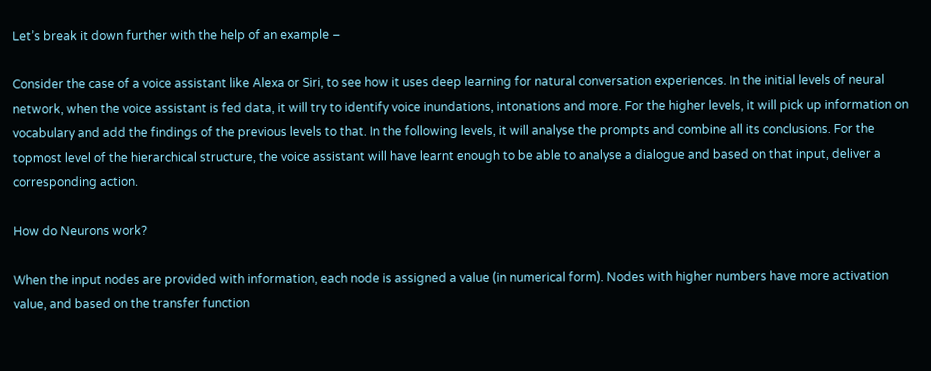Let’s break it down further with the help of an example –

Consider the case of a voice assistant like Alexa or Siri, to see how it uses deep learning for natural conversation experiences. In the initial levels of neural network, when the voice assistant is fed data, it will try to identify voice inundations, intonations and more. For the higher levels, it will pick up information on vocabulary and add the findings of the previous levels to that. In the following levels, it will analyse the prompts and combine all its conclusions. For the topmost level of the hierarchical structure, the voice assistant will have learnt enough to be able to analyse a dialogue and based on that input, deliver a corresponding action.

How do Neurons work?

When the input nodes are provided with information, each node is assigned a value (in numerical form). Nodes with higher numbers have more activation value, and based on the transfer function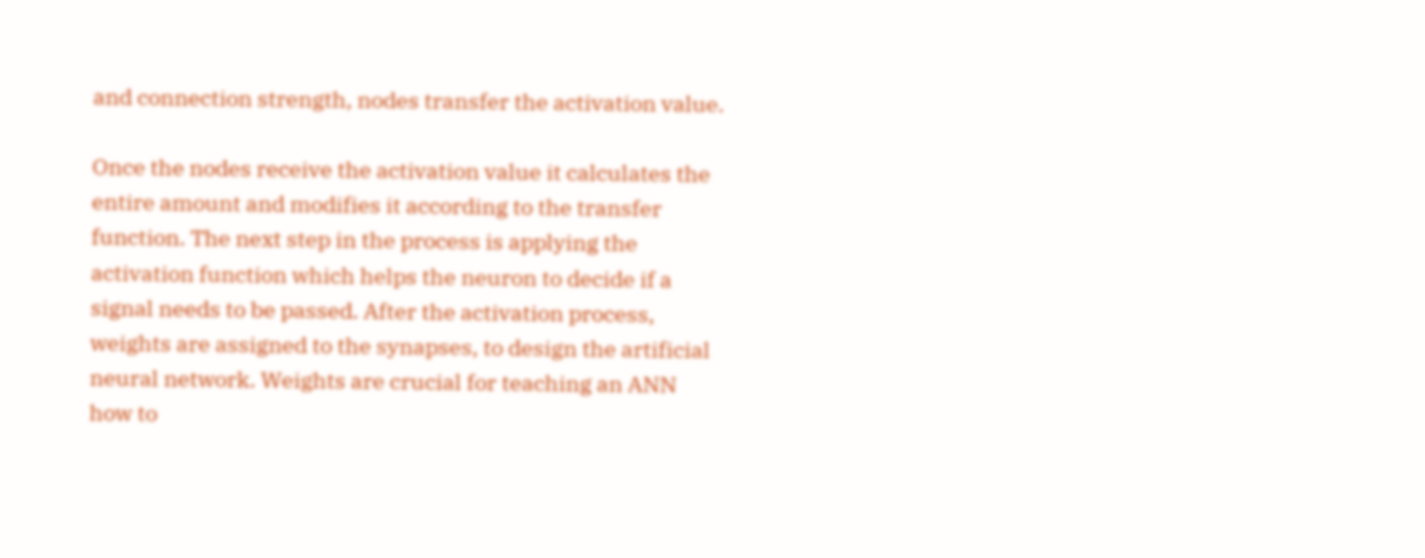and connection strength, nodes transfer the activation value.

Once the nodes receive the activation value it calculates the entire amount and modifies it according to the transfer function. The next step in the process is applying the activation function which helps the neuron to decide if a signal needs to be passed. After the activation process, weights are assigned to the synapses, to design the artificial neural network. Weights are crucial for teaching an ANN how to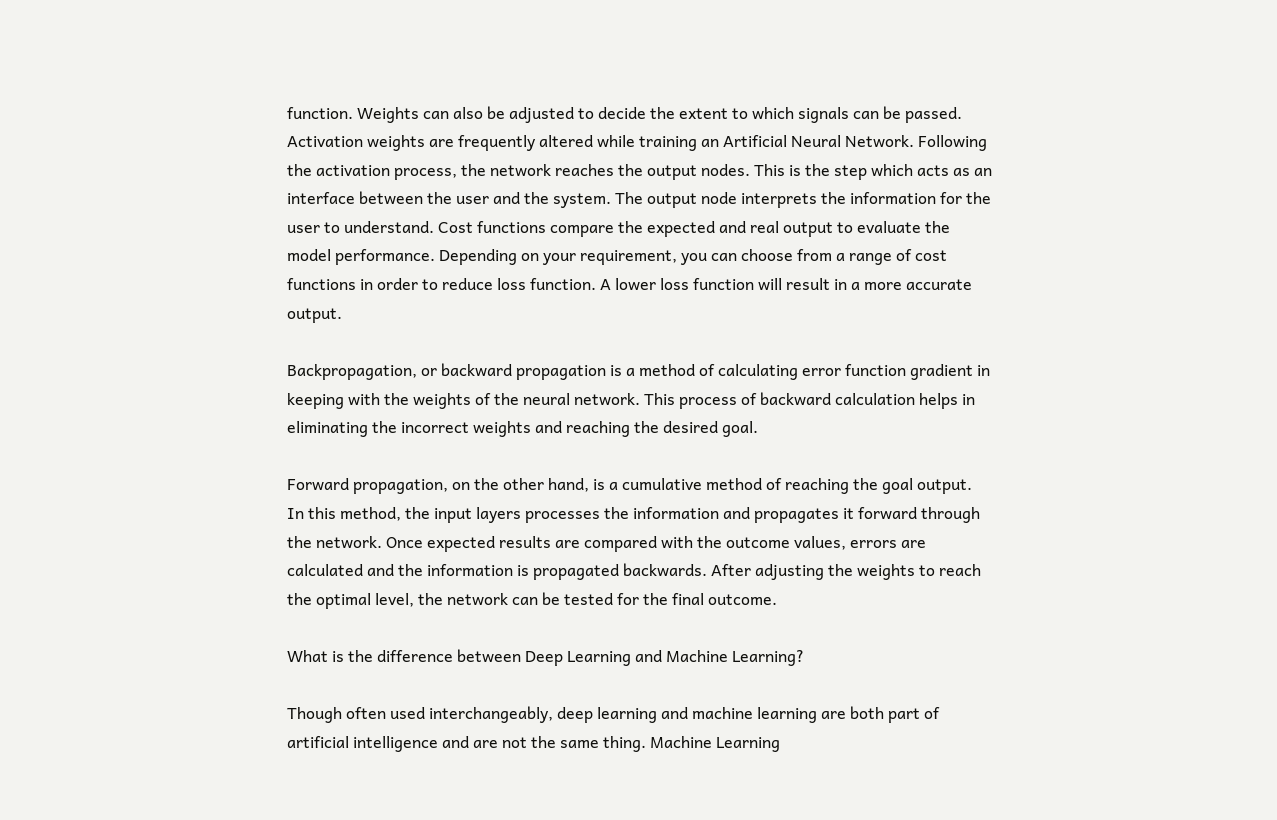function. Weights can also be adjusted to decide the extent to which signals can be passed. Activation weights are frequently altered while training an Artificial Neural Network. Following the activation process, the network reaches the output nodes. This is the step which acts as an interface between the user and the system. The output node interprets the information for the user to understand. Cost functions compare the expected and real output to evaluate the model performance. Depending on your requirement, you can choose from a range of cost functions in order to reduce loss function. A lower loss function will result in a more accurate output.

Backpropagation, or backward propagation is a method of calculating error function gradient in keeping with the weights of the neural network. This process of backward calculation helps in eliminating the incorrect weights and reaching the desired goal.

Forward propagation, on the other hand, is a cumulative method of reaching the goal output. In this method, the input layers processes the information and propagates it forward through the network. Once expected results are compared with the outcome values, errors are calculated and the information is propagated backwards. After adjusting the weights to reach the optimal level, the network can be tested for the final outcome.

What is the difference between Deep Learning and Machine Learning?

Though often used interchangeably, deep learning and machine learning are both part of artificial intelligence and are not the same thing. Machine Learning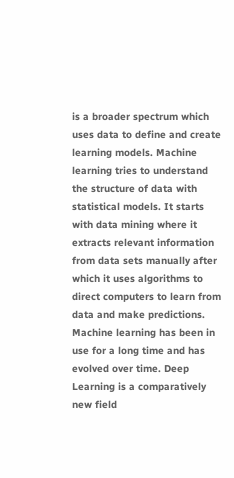is a broader spectrum which uses data to define and create learning models. Machine learning tries to understand the structure of data with statistical models. It starts with data mining where it extracts relevant information from data sets manually after which it uses algorithms to direct computers to learn from data and make predictions. Machine learning has been in use for a long time and has evolved over time. Deep Learning is a comparatively new field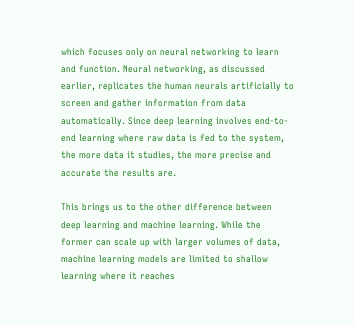which focuses only on neural networking to learn and function. Neural networking, as discussed earlier, replicates the human neurals artificially to screen and gather information from data automatically. Since deep learning involves end-to-end learning where raw data is fed to the system, the more data it studies, the more precise and accurate the results are.

This brings us to the other difference between deep learning and machine learning. While the former can scale up with larger volumes of data, machine learning models are limited to shallow learning where it reaches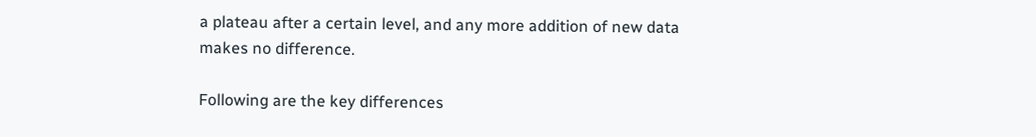a plateau after a certain level, and any more addition of new data makes no difference.

Following are the key differences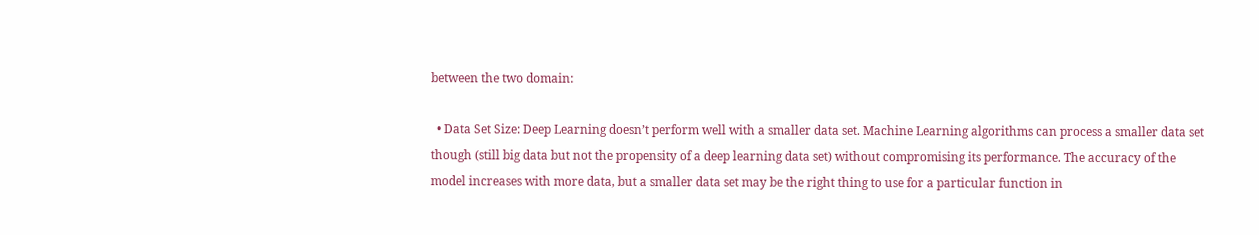between the two domain:

  • Data Set Size: Deep Learning doesn’t perform well with a smaller data set. Machine Learning algorithms can process a smaller data set though (still big data but not the propensity of a deep learning data set) without compromising its performance. The accuracy of the model increases with more data, but a smaller data set may be the right thing to use for a particular function in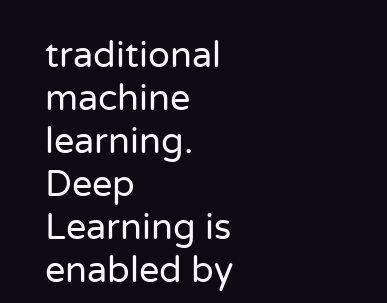traditional machine learning. Deep Learning is enabled by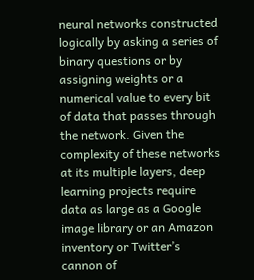neural networks constructed logically by asking a series of binary questions or by assigning weights or a numerical value to every bit of data that passes through the network. Given the complexity of these networks at its multiple layers, deep learning projects require data as large as a Google image library or an Amazon inventory or Twitter’s cannon of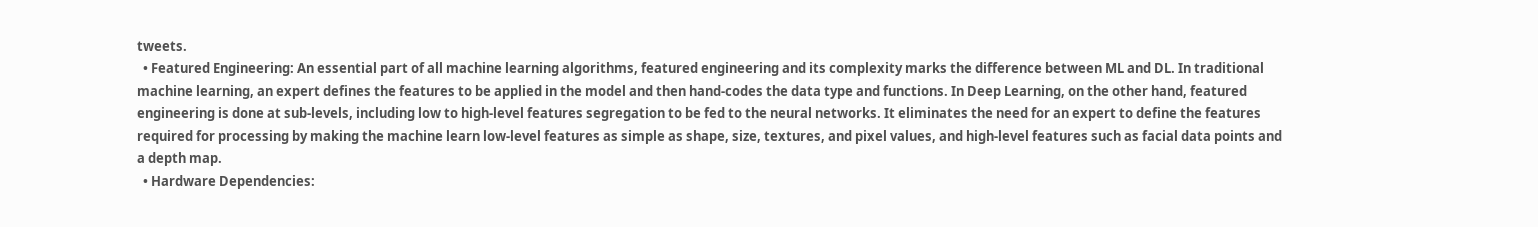tweets.
  • Featured Engineering: An essential part of all machine learning algorithms, featured engineering and its complexity marks the difference between ML and DL. In traditional machine learning, an expert defines the features to be applied in the model and then hand-codes the data type and functions. In Deep Learning, on the other hand, featured engineering is done at sub-levels, including low to high-level features segregation to be fed to the neural networks. It eliminates the need for an expert to define the features required for processing by making the machine learn low-level features as simple as shape, size, textures, and pixel values, and high-level features such as facial data points and a depth map.
  • Hardware Dependencies: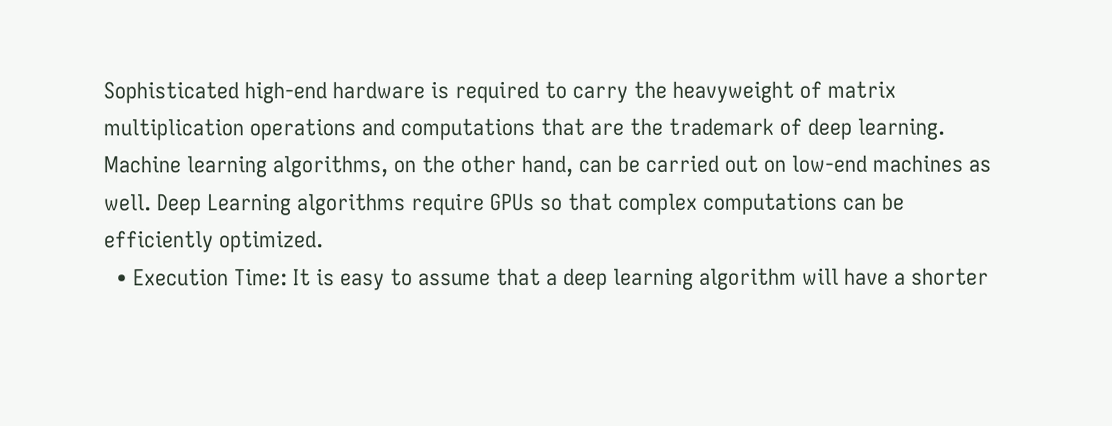Sophisticated high-end hardware is required to carry the heavyweight of matrix multiplication operations and computations that are the trademark of deep learning. Machine learning algorithms, on the other hand, can be carried out on low-end machines as well. Deep Learning algorithms require GPUs so that complex computations can be efficiently optimized.
  • Execution Time: It is easy to assume that a deep learning algorithm will have a shorter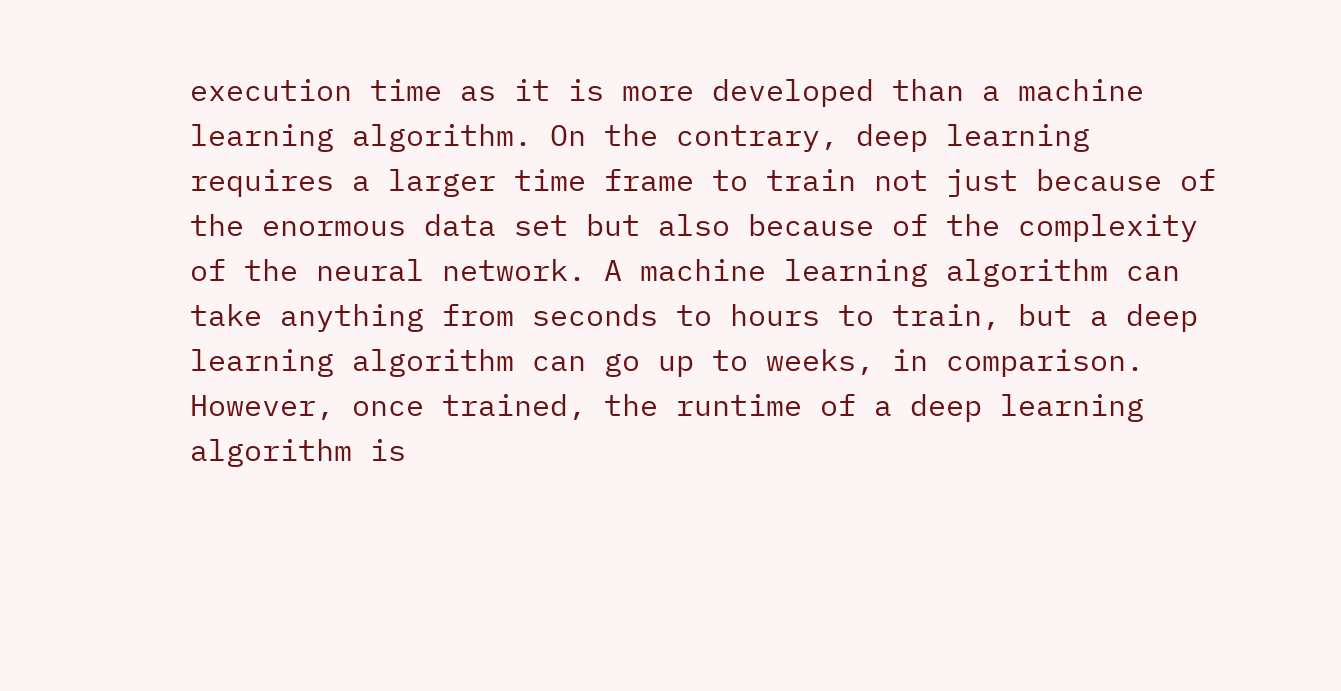execution time as it is more developed than a machine learning algorithm. On the contrary, deep learning requires a larger time frame to train not just because of the enormous data set but also because of the complexity of the neural network. A machine learning algorithm can take anything from seconds to hours to train, but a deep learning algorithm can go up to weeks, in comparison. However, once trained, the runtime of a deep learning algorithm is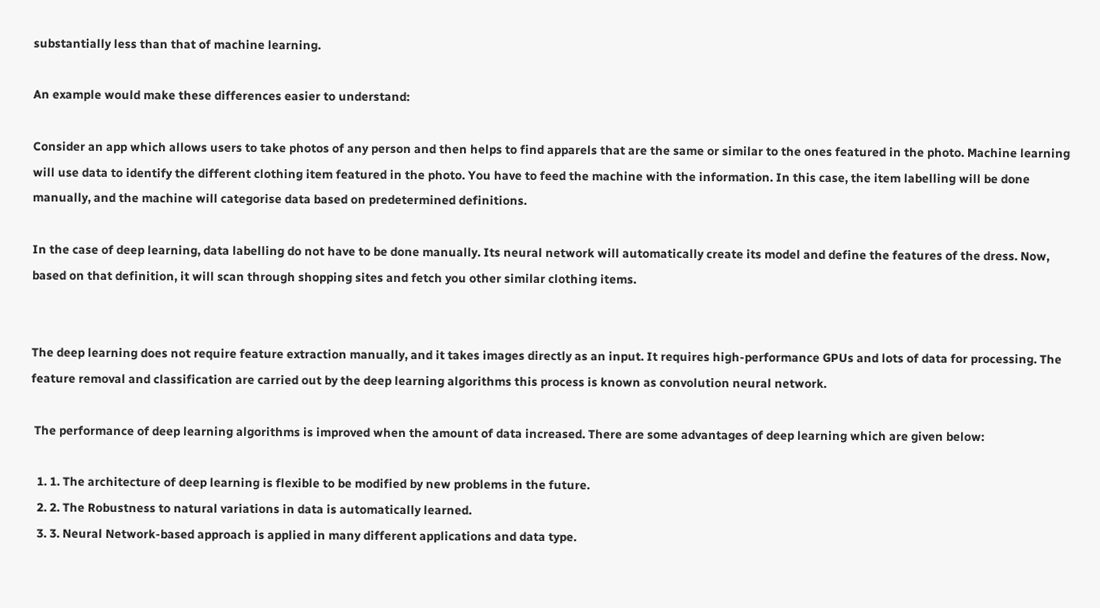substantially less than that of machine learning.

An example would make these differences easier to understand:

Consider an app which allows users to take photos of any person and then helps to find apparels that are the same or similar to the ones featured in the photo. Machine learning will use data to identify the different clothing item featured in the photo. You have to feed the machine with the information. In this case, the item labelling will be done manually, and the machine will categorise data based on predetermined definitions.

In the case of deep learning, data labelling do not have to be done manually. Its neural network will automatically create its model and define the features of the dress. Now, based on that definition, it will scan through shopping sites and fetch you other similar clothing items.


The deep learning does not require feature extraction manually, and it takes images directly as an input. It requires high-performance GPUs and lots of data for processing. The feature removal and classification are carried out by the deep learning algorithms this process is known as convolution neural network.

 The performance of deep learning algorithms is improved when the amount of data increased. There are some advantages of deep learning which are given below:

  1. 1. The architecture of deep learning is flexible to be modified by new problems in the future.
  2. 2. The Robustness to natural variations in data is automatically learned.
  3. 3. Neural Network-based approach is applied in many different applications and data type.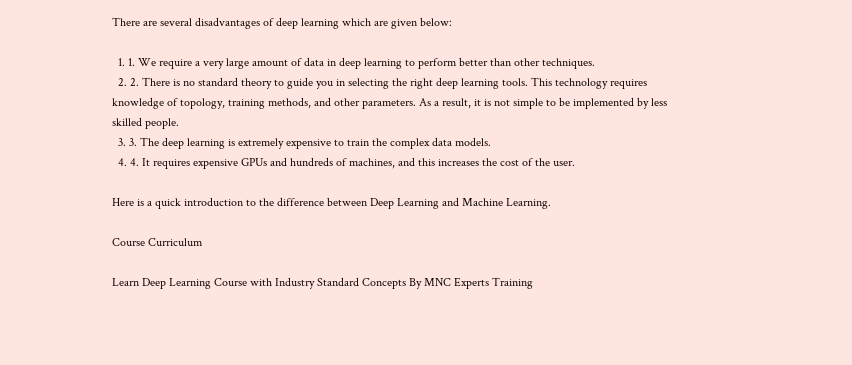There are several disadvantages of deep learning which are given below:

  1. 1. We require a very large amount of data in deep learning to perform better than other techniques.
  2. 2. There is no standard theory to guide you in selecting the right deep learning tools. This technology requires knowledge of topology, training methods, and other parameters. As a result, it is not simple to be implemented by less skilled people.
  3. 3. The deep learning is extremely expensive to train the complex data models.
  4. 4. It requires expensive GPUs and hundreds of machines, and this increases the cost of the user.

Here is a quick introduction to the difference between Deep Learning and Machine Learning.

Course Curriculum

Learn Deep Learning Course with Industry Standard Concepts By MNC Experts Training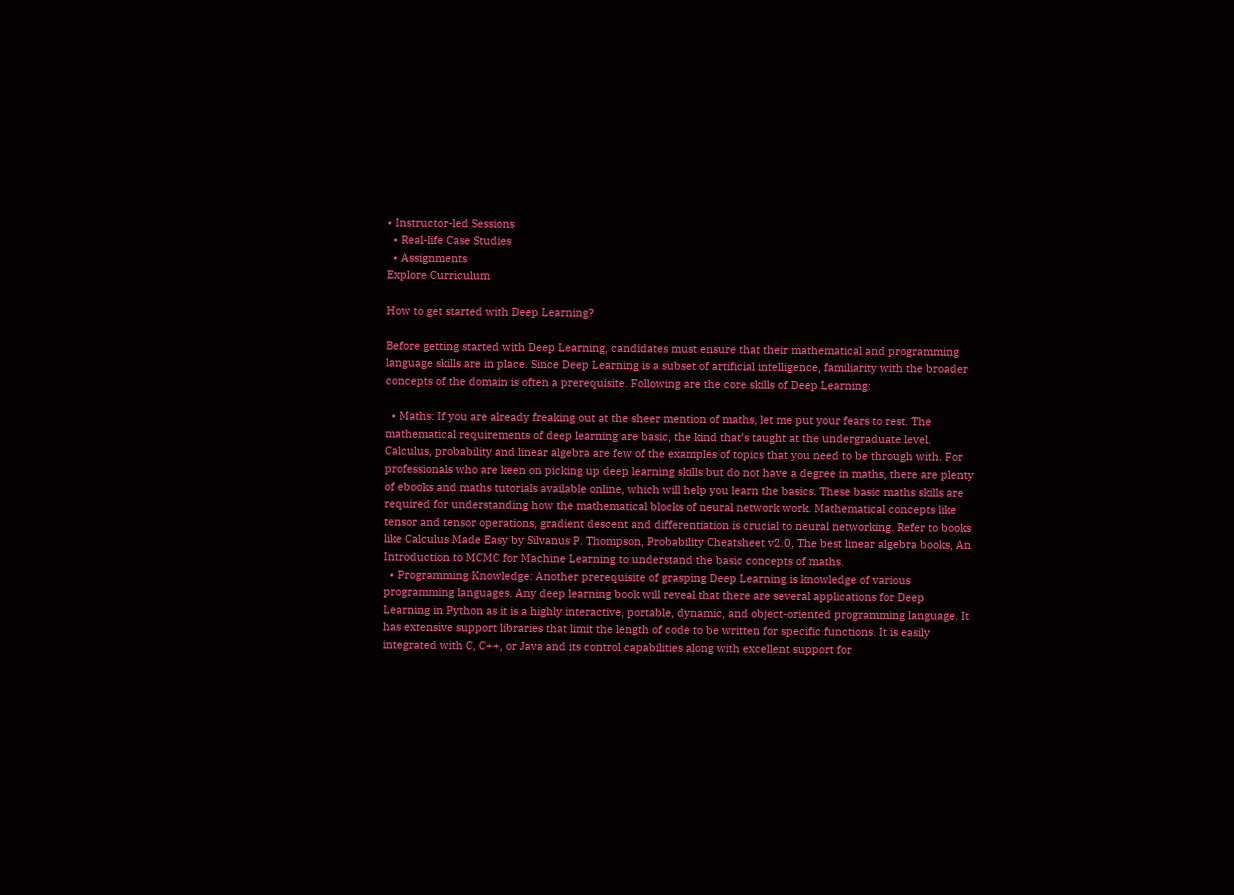• Instructor-led Sessions
  • Real-life Case Studies
  • Assignments
Explore Curriculum

How to get started with Deep Learning?

Before getting started with Deep Learning, candidates must ensure that their mathematical and programming language skills are in place. Since Deep Learning is a subset of artificial intelligence, familiarity with the broader concepts of the domain is often a prerequisite. Following are the core skills of Deep Learning:

  • Maths: If you are already freaking out at the sheer mention of maths, let me put your fears to rest. The mathematical requirements of deep learning are basic, the kind that’s taught at the undergraduate level. Calculus, probability and linear algebra are few of the examples of topics that you need to be through with. For professionals who are keen on picking up deep learning skills but do not have a degree in maths, there are plenty of ebooks and maths tutorials available online, which will help you learn the basics. These basic maths skills are required for understanding how the mathematical blocks of neural network work. Mathematical concepts like tensor and tensor operations, gradient descent and differentiation is crucial to neural networking. Refer to books like Calculus Made Easy by Silvanus P. Thompson, Probability Cheatsheet v2.0, The best linear algebra books, An Introduction to MCMC for Machine Learning to understand the basic concepts of maths.
  • Programming Knowledge: Another prerequisite of grasping Deep Learning is knowledge of various programming languages. Any deep learning book will reveal that there are several applications for Deep Learning in Python as it is a highly interactive, portable, dynamic, and object-oriented programming language. It has extensive support libraries that limit the length of code to be written for specific functions. It is easily integrated with C, C++, or Java and its control capabilities along with excellent support for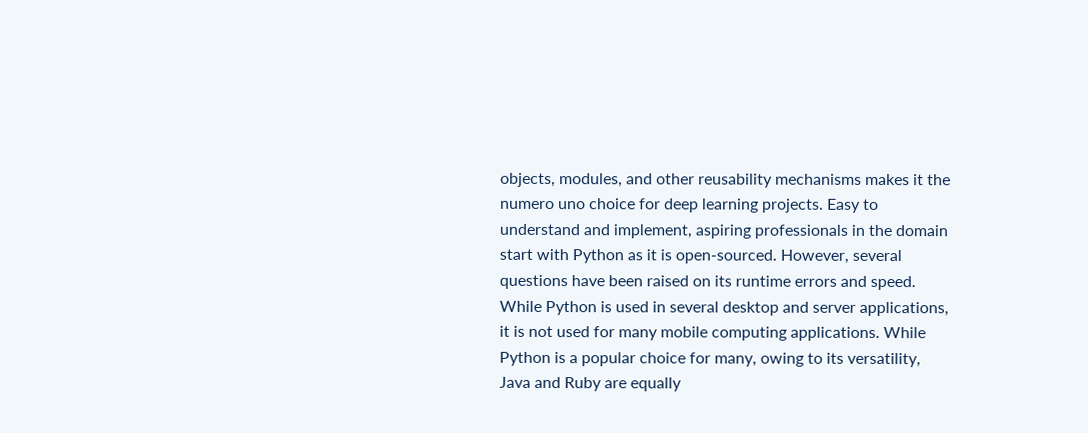objects, modules, and other reusability mechanisms makes it the numero uno choice for deep learning projects. Easy to understand and implement, aspiring professionals in the domain start with Python as it is open-sourced. However, several questions have been raised on its runtime errors and speed. While Python is used in several desktop and server applications, it is not used for many mobile computing applications. While Python is a popular choice for many, owing to its versatility, Java and Ruby are equally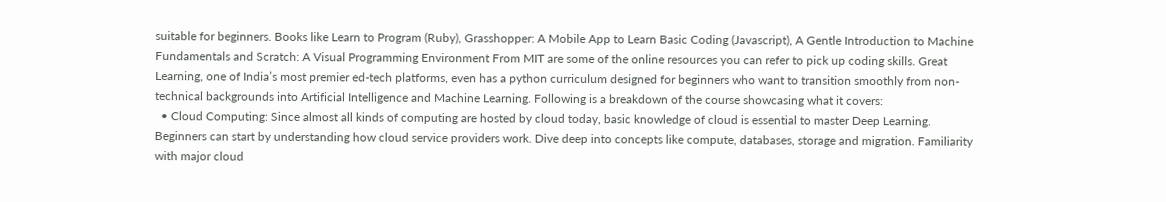suitable for beginners. Books like Learn to Program (Ruby), Grasshopper: A Mobile App to Learn Basic Coding (Javascript), A Gentle Introduction to Machine Fundamentals and Scratch: A Visual Programming Environment From MIT are some of the online resources you can refer to pick up coding skills. Great Learning, one of India’s most premier ed-tech platforms, even has a python curriculum designed for beginners who want to transition smoothly from non-technical backgrounds into Artificial Intelligence and Machine Learning. Following is a breakdown of the course showcasing what it covers:
  • Cloud Computing: Since almost all kinds of computing are hosted by cloud today, basic knowledge of cloud is essential to master Deep Learning. Beginners can start by understanding how cloud service providers work. Dive deep into concepts like compute, databases, storage and migration. Familiarity with major cloud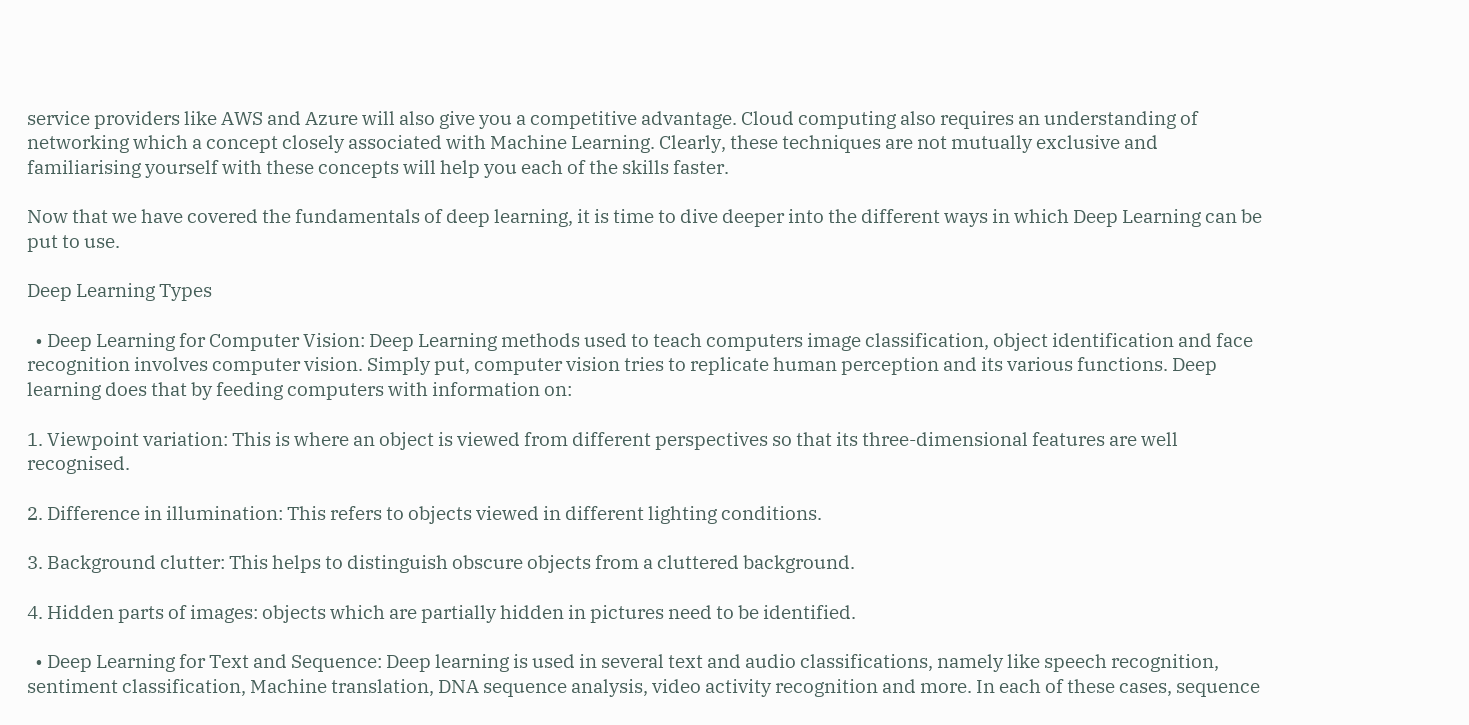service providers like AWS and Azure will also give you a competitive advantage. Cloud computing also requires an understanding of networking which a concept closely associated with Machine Learning. Clearly, these techniques are not mutually exclusive and familiarising yourself with these concepts will help you each of the skills faster.

Now that we have covered the fundamentals of deep learning, it is time to dive deeper into the different ways in which Deep Learning can be put to use.

Deep Learning Types

  • Deep Learning for Computer Vision: Deep Learning methods used to teach computers image classification, object identification and face recognition involves computer vision. Simply put, computer vision tries to replicate human perception and its various functions. Deep learning does that by feeding computers with information on:

1. Viewpoint variation: This is where an object is viewed from different perspectives so that its three-dimensional features are well recognised.

2. Difference in illumination: This refers to objects viewed in different lighting conditions.

3. Background clutter: This helps to distinguish obscure objects from a cluttered background.

4. Hidden parts of images: objects which are partially hidden in pictures need to be identified.

  • Deep Learning for Text and Sequence: Deep learning is used in several text and audio classifications, namely like speech recognition, sentiment classification, Machine translation, DNA sequence analysis, video activity recognition and more. In each of these cases, sequence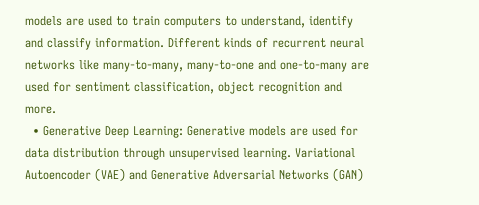models are used to train computers to understand, identify and classify information. Different kinds of recurrent neural networks like many-to-many, many-to-one and one-to-many are used for sentiment classification, object recognition and more.
  • Generative Deep Learning: Generative models are used for data distribution through unsupervised learning. Variational Autoencoder (VAE) and Generative Adversarial Networks (GAN)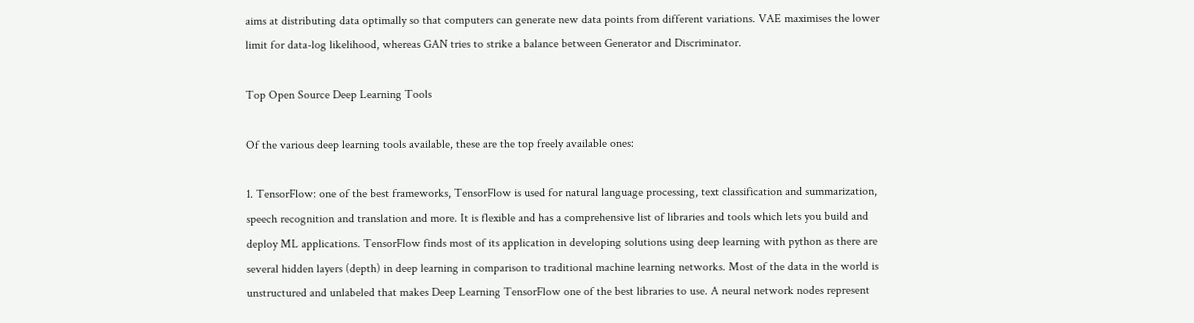aims at distributing data optimally so that computers can generate new data points from different variations. VAE maximises the lower limit for data-log likelihood, whereas GAN tries to strike a balance between Generator and Discriminator.

Top Open Source Deep Learning Tools

Of the various deep learning tools available, these are the top freely available ones:

1. TensorFlow: one of the best frameworks, TensorFlow is used for natural language processing, text classification and summarization, speech recognition and translation and more. It is flexible and has a comprehensive list of libraries and tools which lets you build and deploy ML applications. TensorFlow finds most of its application in developing solutions using deep learning with python as there are several hidden layers (depth) in deep learning in comparison to traditional machine learning networks. Most of the data in the world is unstructured and unlabeled that makes Deep Learning TensorFlow one of the best libraries to use. A neural network nodes represent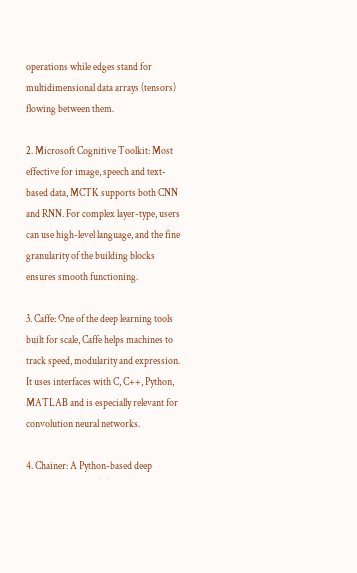operations while edges stand for multidimensional data arrays (tensors) flowing between them.

2. Microsoft Cognitive Toolkit: Most effective for image, speech and text-based data, MCTK supports both CNN and RNN. For complex layer-type, users can use high-level language, and the fine granularity of the building blocks ensures smooth functioning.

3. Caffe: One of the deep learning tools built for scale, Caffe helps machines to track speed, modularity and expression. It uses interfaces with C, C++, Python, MATLAB and is especially relevant for convolution neural networks.

4. Chainer: A Python-based deep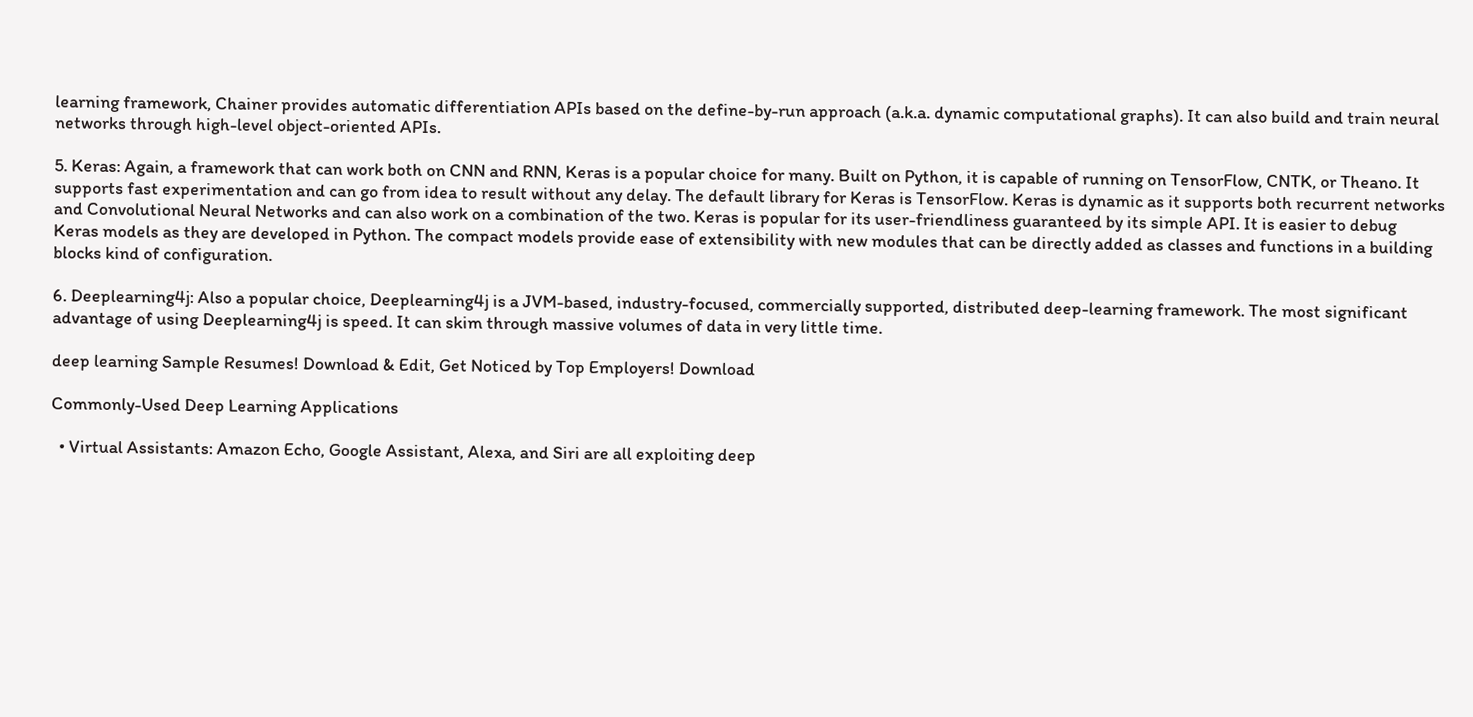learning framework, Chainer provides automatic differentiation APIs based on the define-by-run approach (a.k.a. dynamic computational graphs). It can also build and train neural networks through high-level object-oriented APIs.

5. Keras: Again, a framework that can work both on CNN and RNN, Keras is a popular choice for many. Built on Python, it is capable of running on TensorFlow, CNTK, or Theano. It supports fast experimentation and can go from idea to result without any delay. The default library for Keras is TensorFlow. Keras is dynamic as it supports both recurrent networks and Convolutional Neural Networks and can also work on a combination of the two. Keras is popular for its user-friendliness guaranteed by its simple API. It is easier to debug Keras models as they are developed in Python. The compact models provide ease of extensibility with new modules that can be directly added as classes and functions in a building blocks kind of configuration.

6. Deeplearning4j: Also a popular choice, Deeplearning4j is a JVM-based, industry-focused, commercially supported, distributed deep-learning framework. The most significant advantage of using Deeplearning4j is speed. It can skim through massive volumes of data in very little time.

deep learning Sample Resumes! Download & Edit, Get Noticed by Top Employers! Download

Commonly-Used Deep Learning Applications

  • Virtual Assistants: Amazon Echo, Google Assistant, Alexa, and Siri are all exploiting deep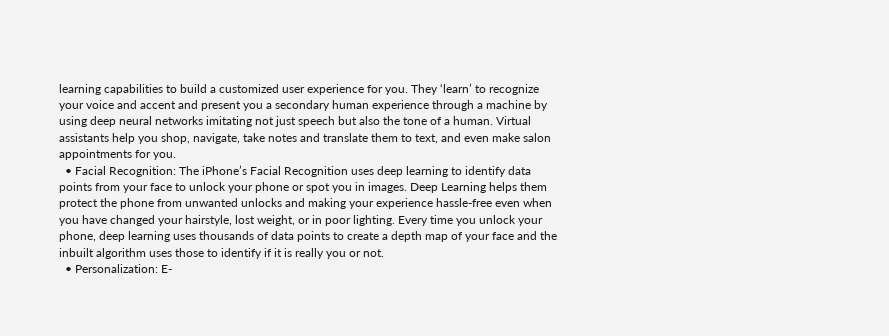learning capabilities to build a customized user experience for you. They ‘learn’ to recognize your voice and accent and present you a secondary human experience through a machine by using deep neural networks imitating not just speech but also the tone of a human. Virtual assistants help you shop, navigate, take notes and translate them to text, and even make salon appointments for you.
  • Facial Recognition: The iPhone’s Facial Recognition uses deep learning to identify data points from your face to unlock your phone or spot you in images. Deep Learning helps them protect the phone from unwanted unlocks and making your experience hassle-free even when you have changed your hairstyle, lost weight, or in poor lighting. Every time you unlock your phone, deep learning uses thousands of data points to create a depth map of your face and the inbuilt algorithm uses those to identify if it is really you or not.
  • Personalization: E-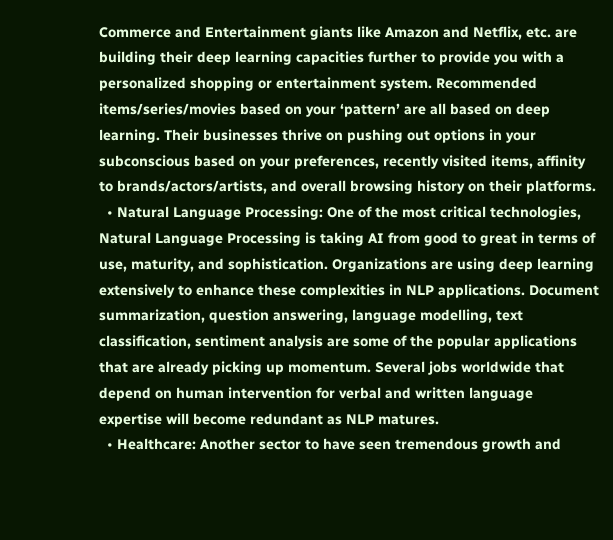Commerce and Entertainment giants like Amazon and Netflix, etc. are building their deep learning capacities further to provide you with a personalized shopping or entertainment system. Recommended items/series/movies based on your ‘pattern’ are all based on deep learning. Their businesses thrive on pushing out options in your subconscious based on your preferences, recently visited items, affinity to brands/actors/artists, and overall browsing history on their platforms.
  • Natural Language Processing: One of the most critical technologies, Natural Language Processing is taking AI from good to great in terms of use, maturity, and sophistication. Organizations are using deep learning extensively to enhance these complexities in NLP applications. Document summarization, question answering, language modelling, text classification, sentiment analysis are some of the popular applications that are already picking up momentum. Several jobs worldwide that depend on human intervention for verbal and written language expertise will become redundant as NLP matures.
  • Healthcare: Another sector to have seen tremendous growth and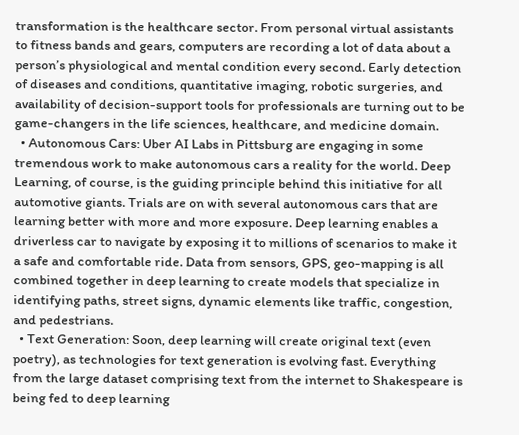transformation is the healthcare sector. From personal virtual assistants to fitness bands and gears, computers are recording a lot of data about a person’s physiological and mental condition every second. Early detection of diseases and conditions, quantitative imaging, robotic surgeries, and availability of decision-support tools for professionals are turning out to be game-changers in the life sciences, healthcare, and medicine domain.
  • Autonomous Cars: Uber AI Labs in Pittsburg are engaging in some tremendous work to make autonomous cars a reality for the world. Deep Learning, of course, is the guiding principle behind this initiative for all automotive giants. Trials are on with several autonomous cars that are learning better with more and more exposure. Deep learning enables a driverless car to navigate by exposing it to millions of scenarios to make it a safe and comfortable ride. Data from sensors, GPS, geo-mapping is all combined together in deep learning to create models that specialize in identifying paths, street signs, dynamic elements like traffic, congestion, and pedestrians.
  • Text Generation: Soon, deep learning will create original text (even poetry), as technologies for text generation is evolving fast. Everything from the large dataset comprising text from the internet to Shakespeare is being fed to deep learning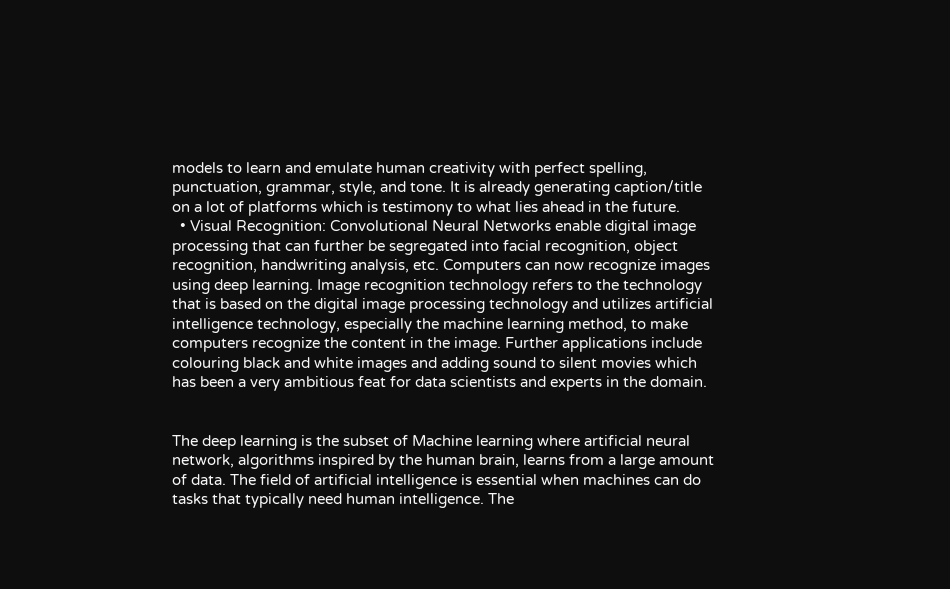models to learn and emulate human creativity with perfect spelling, punctuation, grammar, style, and tone. It is already generating caption/title on a lot of platforms which is testimony to what lies ahead in the future.
  • Visual Recognition: Convolutional Neural Networks enable digital image processing that can further be segregated into facial recognition, object recognition, handwriting analysis, etc. Computers can now recognize images using deep learning. Image recognition technology refers to the technology that is based on the digital image processing technology and utilizes artificial intelligence technology, especially the machine learning method, to make computers recognize the content in the image. Further applications include colouring black and white images and adding sound to silent movies which has been a very ambitious feat for data scientists and experts in the domain.


The deep learning is the subset of Machine learning where artificial neural network, algorithms inspired by the human brain, learns from a large amount of data. The field of artificial intelligence is essential when machines can do tasks that typically need human intelligence. The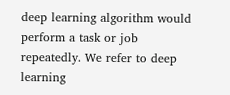deep learning algorithm would perform a task or job repeatedly. We refer to deep learning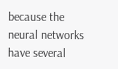because the neural networks have several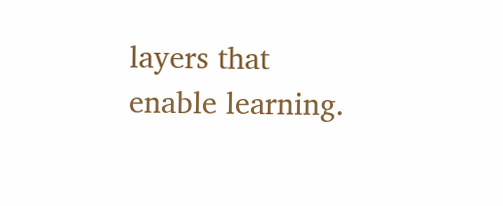layers that enable learning.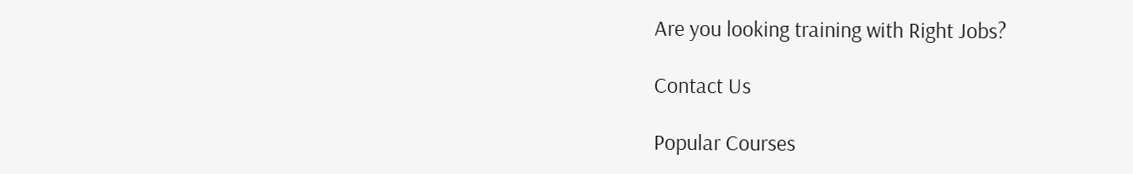Are you looking training with Right Jobs?

Contact Us

Popular Courses